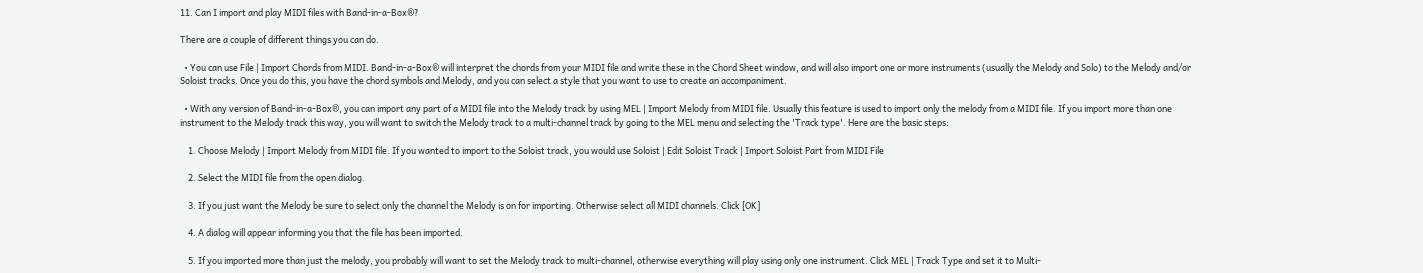11. Can I import and play MIDI files with Band-in-a-Box®?

There are a couple of different things you can do.

  • You can use File | Import Chords from MIDI. Band-in-a-Box® will interpret the chords from your MIDI file and write these in the Chord Sheet window, and will also import one or more instruments (usually the Melody and Solo) to the Melody and/or Soloist tracks. Once you do this, you have the chord symbols and Melody, and you can select a style that you want to use to create an accompaniment.

  • With any version of Band-in-a-Box®, you can import any part of a MIDI file into the Melody track by using MEL | Import Melody from MIDI file. Usually this feature is used to import only the melody from a MIDI file. If you import more than one instrument to the Melody track this way, you will want to switch the Melody track to a multi-channel track by going to the MEL menu and selecting the 'Track type'. Here are the basic steps:

    1. Choose Melody | Import Melody from MIDI file. If you wanted to import to the Soloist track, you would use Soloist | Edit Soloist Track | Import Soloist Part from MIDI File

    2. Select the MIDI file from the open dialog.

    3. If you just want the Melody be sure to select only the channel the Melody is on for importing. Otherwise select all MIDI channels. Click [OK]

    4. A dialog will appear informing you that the file has been imported.

    5. If you imported more than just the melody, you probably will want to set the Melody track to multi-channel, otherwise everything will play using only one instrument. Click MEL | Track Type and set it to Multi-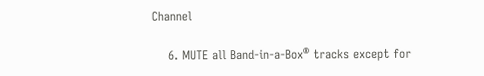Channel

    6. MUTE all Band-in-a-Box® tracks except for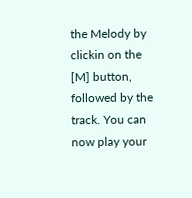the Melody by clickin on the [M] button, followed by the track. You can now play your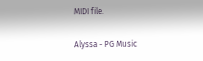MIDI file.

Alyssa - PG Music